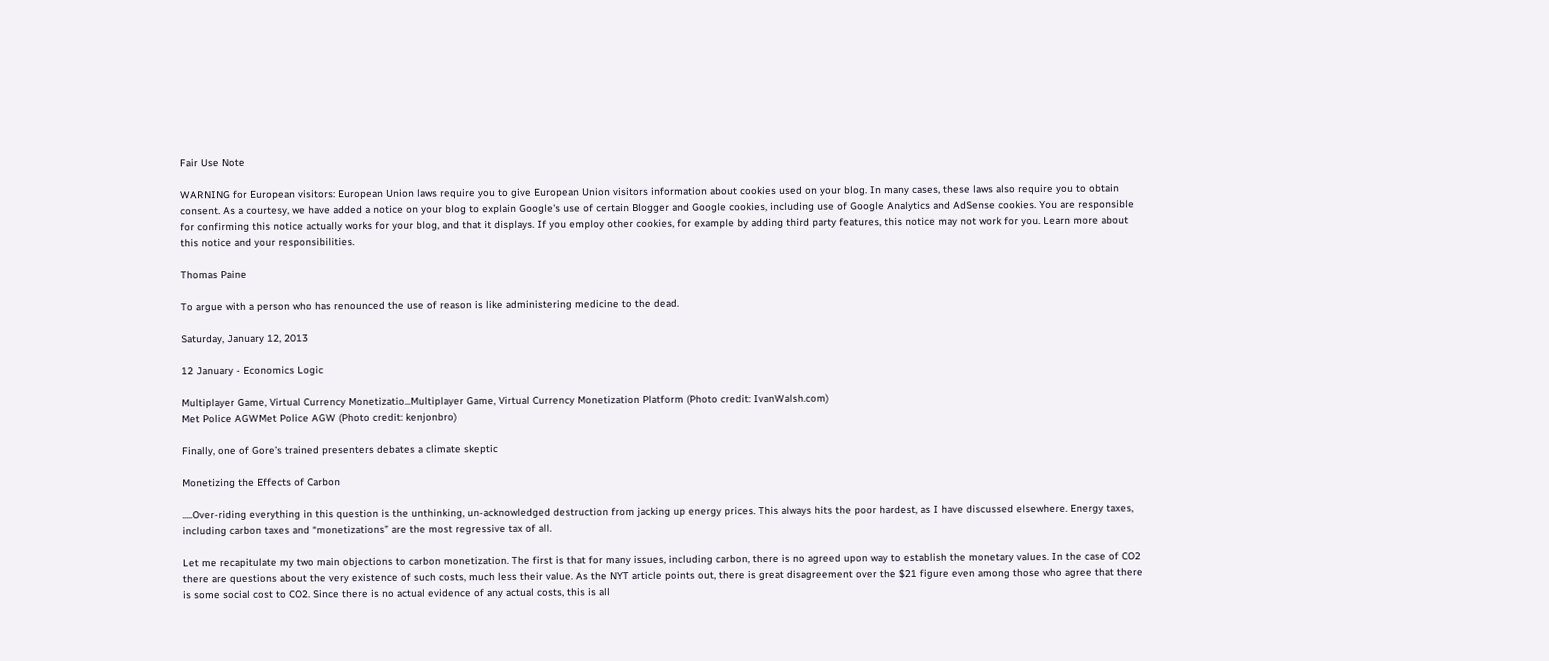Fair Use Note

WARNING for European visitors: European Union laws require you to give European Union visitors information about cookies used on your blog. In many cases, these laws also require you to obtain consent. As a courtesy, we have added a notice on your blog to explain Google's use of certain Blogger and Google cookies, including use of Google Analytics and AdSense cookies. You are responsible for confirming this notice actually works for your blog, and that it displays. If you employ other cookies, for example by adding third party features, this notice may not work for you. Learn more about this notice and your responsibilities.

Thomas Paine

To argue with a person who has renounced the use of reason is like administering medicine to the dead.

Saturday, January 12, 2013

12 January - Economics Logic

Multiplayer Game, Virtual Currency Monetizatio...Multiplayer Game, Virtual Currency Monetization Platform (Photo credit: IvanWalsh.com)
Met Police AGWMet Police AGW (Photo credit: kenjonbro)

Finally, one of Gore’s trained presenters debates a climate skeptic

Monetizing the Effects of Carbon

.....Over-riding everything in this question is the unthinking, un-acknowledged destruction from jacking up energy prices. This always hits the poor hardest, as I have discussed elsewhere. Energy taxes, including carbon taxes and “monetizations” are the most regressive tax of all.

Let me recapitulate my two main objections to carbon monetization. The first is that for many issues, including carbon, there is no agreed upon way to establish the monetary values. In the case of CO2 there are questions about the very existence of such costs, much less their value. As the NYT article points out, there is great disagreement over the $21 figure even among those who agree that there is some social cost to CO2. Since there is no actual evidence of any actual costs, this is all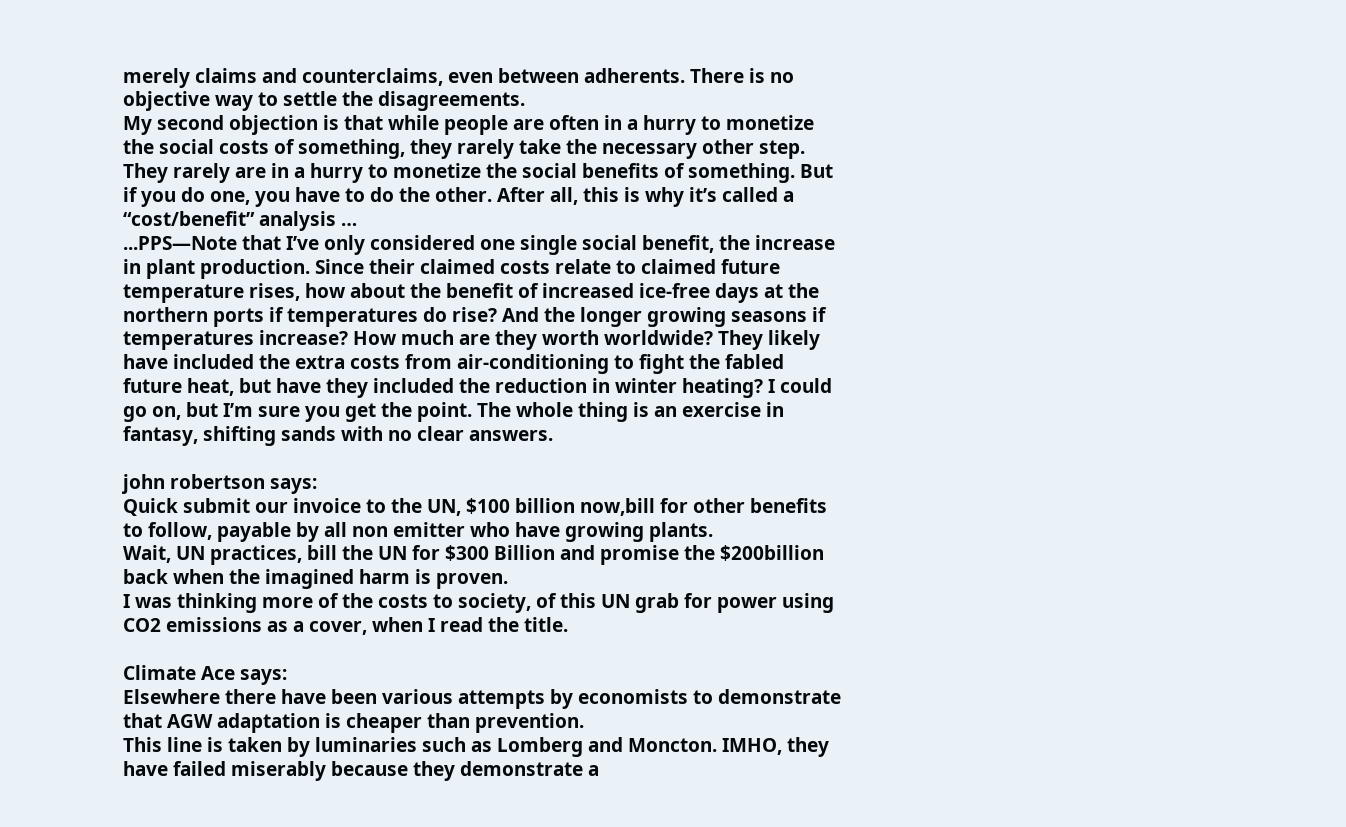merely claims and counterclaims, even between adherents. There is no objective way to settle the disagreements.
My second objection is that while people are often in a hurry to monetize the social costs of something, they rarely take the necessary other step. They rarely are in a hurry to monetize the social benefits of something. But if you do one, you have to do the other. After all, this is why it’s called a “cost/benefit” analysis …
...PPS—Note that I’ve only considered one single social benefit, the increase in plant production. Since their claimed costs relate to claimed future temperature rises, how about the benefit of increased ice-free days at the northern ports if temperatures do rise? And the longer growing seasons if temperatures increase? How much are they worth worldwide? They likely have included the extra costs from air-conditioning to fight the fabled future heat, but have they included the reduction in winter heating? I could go on, but I’m sure you get the point. The whole thing is an exercise in fantasy, shifting sands with no clear answers.

john robertson says:
Quick submit our invoice to the UN, $100 billion now,bill for other benefits to follow, payable by all non emitter who have growing plants.
Wait, UN practices, bill the UN for $300 Billion and promise the $200billion back when the imagined harm is proven.
I was thinking more of the costs to society, of this UN grab for power using CO2 emissions as a cover, when I read the title.

Climate Ace says:
Elsewhere there have been various attempts by economists to demonstrate that AGW adaptation is cheaper than prevention.
This line is taken by luminaries such as Lomberg and Moncton. IMHO, they have failed miserably because they demonstrate a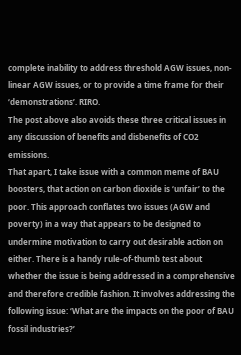complete inability to address threshold AGW issues, non-linear AGW issues, or to provide a time frame for their ‘demonstrations’. RIRO.
The post above also avoids these three critical issues in any discussion of benefits and disbenefits of CO2 emissions.
That apart, I take issue with a common meme of BAU boosters, that action on carbon dioxide is ‘unfair’ to the poor. This approach conflates two issues (AGW and poverty) in a way that appears to be designed to undermine motivation to carry out desirable action on either. There is a handy rule-of-thumb test about whether the issue is being addressed in a comprehensive and therefore credible fashion. It involves addressing the following issue: ‘What are the impacts on the poor of BAU fossil industries?’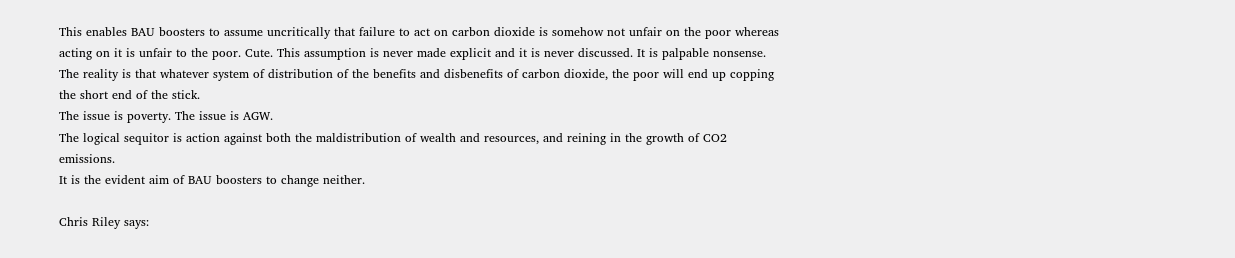This enables BAU boosters to assume uncritically that failure to act on carbon dioxide is somehow not unfair on the poor whereas acting on it is unfair to the poor. Cute. This assumption is never made explicit and it is never discussed. It is palpable nonsense. The reality is that whatever system of distribution of the benefits and disbenefits of carbon dioxide, the poor will end up copping the short end of the stick.
The issue is poverty. The issue is AGW.
The logical sequitor is action against both the maldistribution of wealth and resources, and reining in the growth of CO2 emissions.
It is the evident aim of BAU boosters to change neither.

Chris Riley says: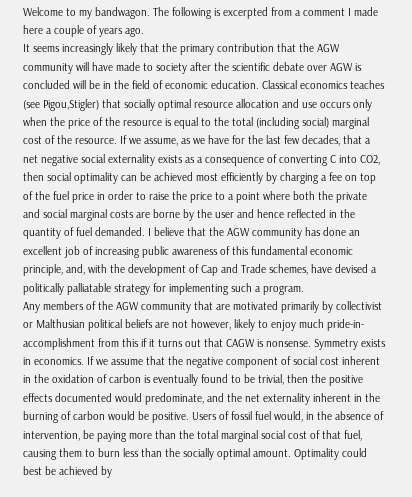Welcome to my bandwagon. The following is excerpted from a comment I made here a couple of years ago.
It seems increasingly likely that the primary contribution that the AGW community will have made to society after the scientific debate over AGW is concluded will be in the field of economic education. Classical economics teaches (see Pigou,Stigler) that socially optimal resource allocation and use occurs only when the price of the resource is equal to the total (including social) marginal cost of the resource. If we assume, as we have for the last few decades, that a net negative social externality exists as a consequence of converting C into CO2, then social optimality can be achieved most efficiently by charging a fee on top of the fuel price in order to raise the price to a point where both the private and social marginal costs are borne by the user and hence reflected in the quantity of fuel demanded. I believe that the AGW community has done an excellent job of increasing public awareness of this fundamental economic principle, and, with the development of Cap and Trade schemes, have devised a politically palliatable strategy for implementing such a program.
Any members of the AGW community that are motivated primarily by collectivist or Malthusian political beliefs are not however, likely to enjoy much pride-in-accomplishment from this if it turns out that CAGW is nonsense. Symmetry exists in economics. If we assume that the negative component of social cost inherent in the oxidation of carbon is eventually found to be trivial, then the positive effects documented would predominate, and the net externality inherent in the burning of carbon would be positive. Users of fossil fuel would, in the absence of intervention, be paying more than the total marginal social cost of that fuel, causing them to burn less than the socially optimal amount. Optimality could best be achieved by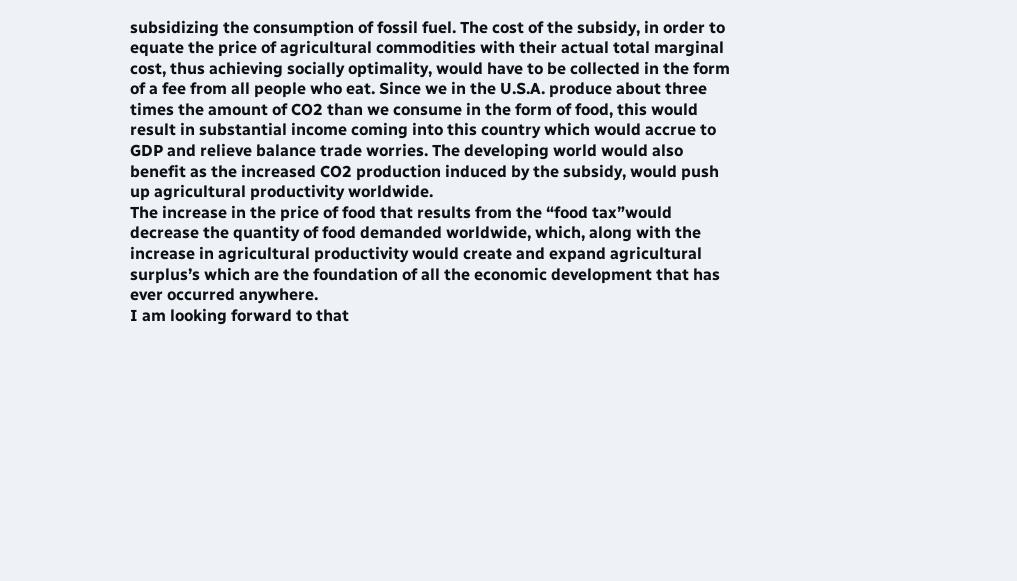subsidizing the consumption of fossil fuel. The cost of the subsidy, in order to equate the price of agricultural commodities with their actual total marginal cost, thus achieving socially optimality, would have to be collected in the form of a fee from all people who eat. Since we in the U.S.A. produce about three times the amount of CO2 than we consume in the form of food, this would result in substantial income coming into this country which would accrue to GDP and relieve balance trade worries. The developing world would also benefit as the increased CO2 production induced by the subsidy, would push up agricultural productivity worldwide.
The increase in the price of food that results from the “food tax”would decrease the quantity of food demanded worldwide, which, along with the increase in agricultural productivity would create and expand agricultural surplus’s which are the foundation of all the economic development that has ever occurred anywhere.
I am looking forward to that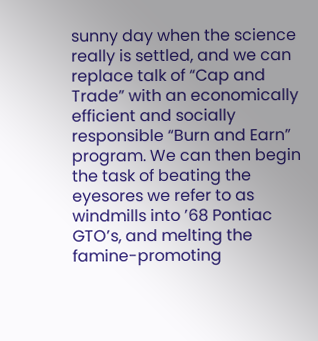sunny day when the science really is settled, and we can replace talk of “Cap and Trade” with an economically efficient and socially responsible “Burn and Earn” program. We can then begin the task of beating the eyesores we refer to as windmills into ’68 Pontiac GTO’s, and melting the famine-promoting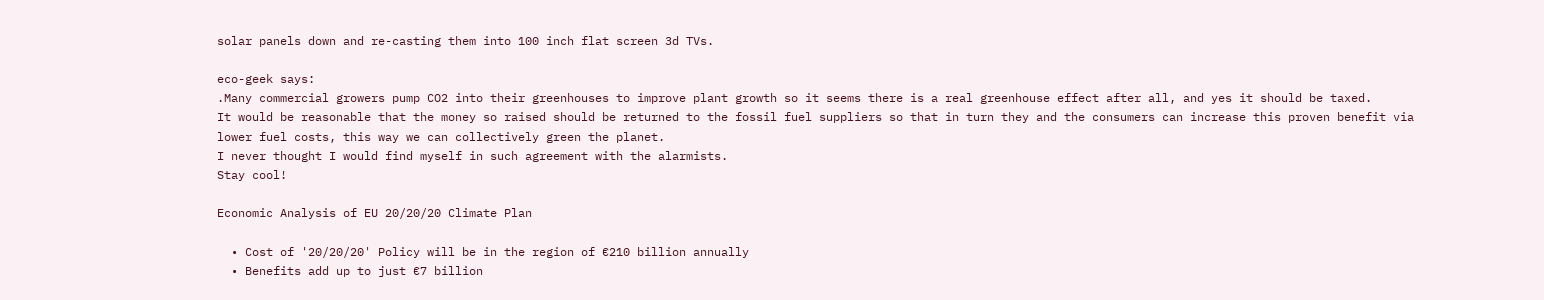solar panels down and re-casting them into 100 inch flat screen 3d TVs.

eco-geek says:
.Many commercial growers pump CO2 into their greenhouses to improve plant growth so it seems there is a real greenhouse effect after all, and yes it should be taxed.
It would be reasonable that the money so raised should be returned to the fossil fuel suppliers so that in turn they and the consumers can increase this proven benefit via lower fuel costs, this way we can collectively green the planet.
I never thought I would find myself in such agreement with the alarmists.
Stay cool!

Economic Analysis of EU 20/20/20 Climate Plan

  • Cost of '20/20/20' Policy will be in the region of €210 billion annually
  • Benefits add up to just €7 billion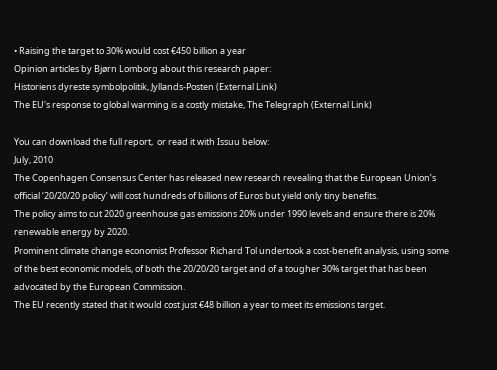• Raising the target to 30% would cost €450 billion a year
Opinion articles by Bjørn Lomborg about this research paper:
Historiens dyreste symbolpolitik, Jyllands-Posten (External Link)
The EU's response to global warming is a costly mistake, The Telegraph (External Link)

You can download the full report,  or read it with Issuu below:
July, 2010
The Copenhagen Consensus Center has released new research revealing that the European Union’s official ‘20/20/20 policy’ will cost hundreds of billions of Euros but yield only tiny benefits.
The policy aims to cut 2020 greenhouse gas emissions 20% under 1990 levels and ensure there is 20% renewable energy by 2020.
Prominent climate change economist Professor Richard Tol undertook a cost-benefit analysis, using some of the best economic models, of both the 20/20/20 target and of a tougher 30% target that has been advocated by the European Commission.
The EU recently stated that it would cost just €48 billion a year to meet its emissions target.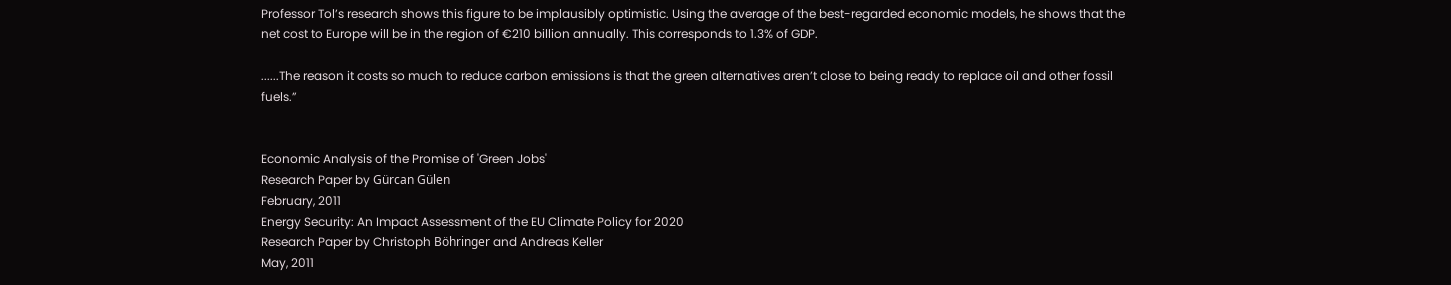Professor Tol’s research shows this figure to be implausibly optimistic. Using the average of the best-regarded economic models, he shows that the net cost to Europe will be in the region of €210 billion annually. This corresponds to 1.3% of GDP.

......The reason it costs so much to reduce carbon emissions is that the green alternatives aren’t close to being ready to replace oil and other fossil fuels.”


Economic Analysis of the Promise of 'Green Jobs'
Research Paper by Gürcan Gülen
February, 2011
Energy Security: An Impact Assessment of the EU Climate Policy for 2020
Research Paper by Christoph Böhringer and Andreas Keller
May, 2011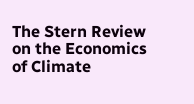The Stern Review on the Economics of Climate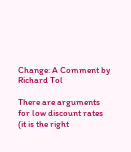Change: A Comment by Richard Tol

There are arguments for low discount rates (it is the right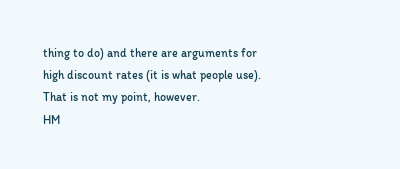thing to do) and there are arguments for high discount rates (it is what people use). That is not my point, however.
HM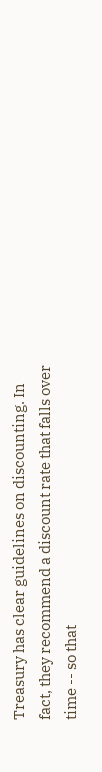Treasury has clear guidelines on discounting. In fact, they recommend a discount rate that falls over time -- so that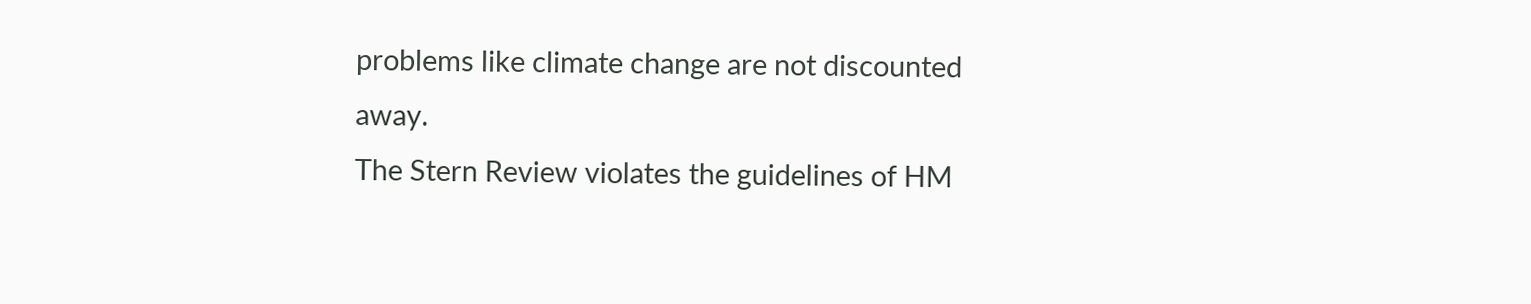problems like climate change are not discounted away.
The Stern Review violates the guidelines of HM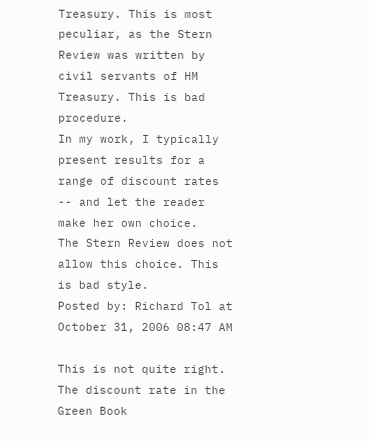Treasury. This is most peculiar, as the Stern Review was written by civil servants of HM Treasury. This is bad procedure.
In my work, I typically present results for a range of discount rates -- and let the reader make her own choice.
The Stern Review does not allow this choice. This is bad style.
Posted by: Richard Tol at October 31, 2006 08:47 AM

This is not quite right. The discount rate in the Green Book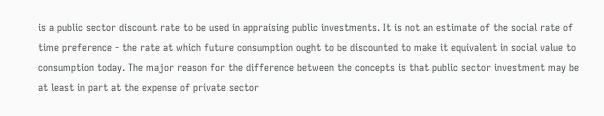is a public sector discount rate to be used in appraising public investments. It is not an estimate of the social rate of time preference - the rate at which future consumption ought to be discounted to make it equivalent in social value to consumption today. The major reason for the difference between the concepts is that public sector investment may be at least in part at the expense of private sector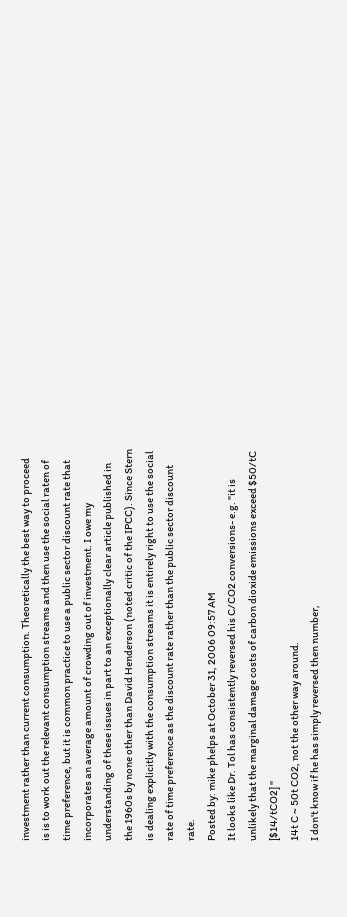investment rather than current consumption. Theoretically the best way to proceed is is to work out the relevant consumption streams and then use the social raten of time preference, but it is common practice to use a public sector discount rate that incorporates an average amount of crowding out of investment. I owe my understanding of these issues in part to an exceptionally clear article published in the 1960s by none other than David Henderson (noted critic of the IPCC). Since Stern is dealing explicitly with the consumption streams it is entirely right to use the social rate of time preference as the discount rate rather than the public sector discount rate.
Posted by: mike phelps at October 31, 2006 09:57 AM
It looks like Dr. Tol has consistently reversed his C/CO2 conversions- e.g. "it is unlikely that the marginal damage costs of carbon dioxide emissions exceed $50/tC [$14/tCO2] "
14t C ~ 50t CO2, not the other way around.
I don't know if he has simply reversed then number,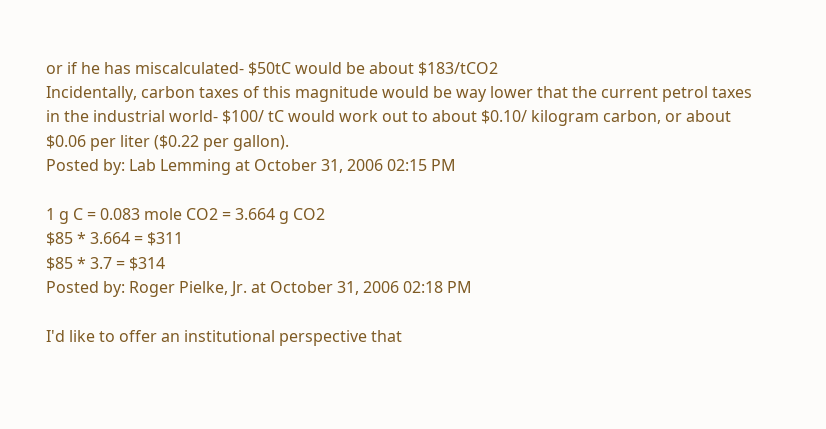or if he has miscalculated- $50tC would be about $183/tCO2
Incidentally, carbon taxes of this magnitude would be way lower that the current petrol taxes in the industrial world- $100/ tC would work out to about $0.10/ kilogram carbon, or about $0.06 per liter ($0.22 per gallon).
Posted by: Lab Lemming at October 31, 2006 02:15 PM

1 g C = 0.083 mole CO2 = 3.664 g CO2
$85 * 3.664 = $311
$85 * 3.7 = $314
Posted by: Roger Pielke, Jr. at October 31, 2006 02:18 PM

I'd like to offer an institutional perspective that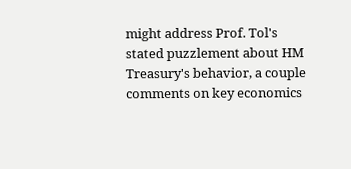might address Prof. Tol's stated puzzlement about HM Treasury's behavior, a couple comments on key economics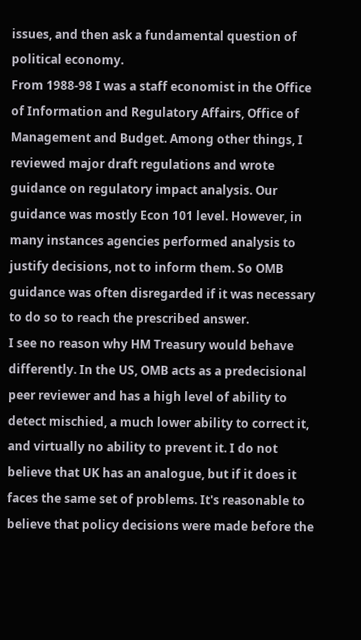issues, and then ask a fundamental question of political economy.
From 1988-98 I was a staff economist in the Office of Information and Regulatory Affairs, Office of Management and Budget. Among other things, I reviewed major draft regulations and wrote guidance on regulatory impact analysis. Our guidance was mostly Econ 101 level. However, in many instances agencies performed analysis to justify decisions, not to inform them. So OMB guidance was often disregarded if it was necessary to do so to reach the prescribed answer.
I see no reason why HM Treasury would behave differently. In the US, OMB acts as a predecisional peer reviewer and has a high level of ability to detect mischied, a much lower ability to correct it, and virtually no ability to prevent it. I do not believe that UK has an analogue, but if it does it faces the same set of problems. It's reasonable to believe that policy decisions were made before the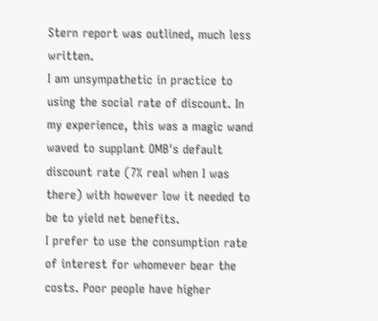Stern report was outlined, much less written.
I am unsympathetic in practice to using the social rate of discount. In my experience, this was a magic wand waved to supplant OMB's default discount rate (7% real when I was there) with however low it needed to be to yield net benefits.
I prefer to use the consumption rate of interest for whomever bear the costs. Poor people have higher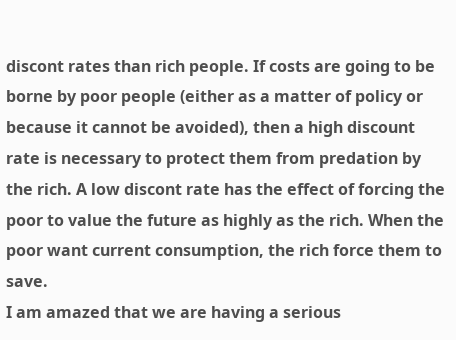discont rates than rich people. If costs are going to be borne by poor people (either as a matter of policy or because it cannot be avoided), then a high discount rate is necessary to protect them from predation by the rich. A low discont rate has the effect of forcing the poor to value the future as highly as the rich. When the poor want current consumption, the rich force them to save.
I am amazed that we are having a serious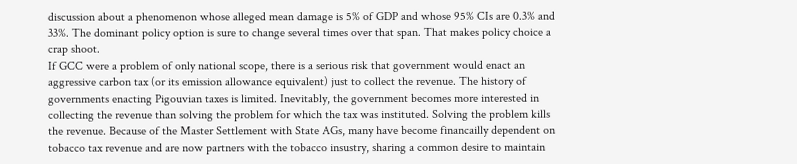discussion about a phenomenon whose alleged mean damage is 5% of GDP and whose 95% CIs are 0.3% and 33%. The dominant policy option is sure to change several times over that span. That makes policy choice a crap shoot.
If GCC were a problem of only national scope, there is a serious risk that government would enact an aggressive carbon tax (or its emission allowance equivalent) just to collect the revenue. The history of governments enacting Pigouvian taxes is limited. Inevitably, the government becomes more interested in collecting the revenue than solving the problem for which the tax was instituted. Solving the problem kills the revenue. Because of the Master Settlement with State AGs, many have become financailly dependent on tobacco tax revenue and are now partners with the tobacco insustry, sharing a common desire to maintain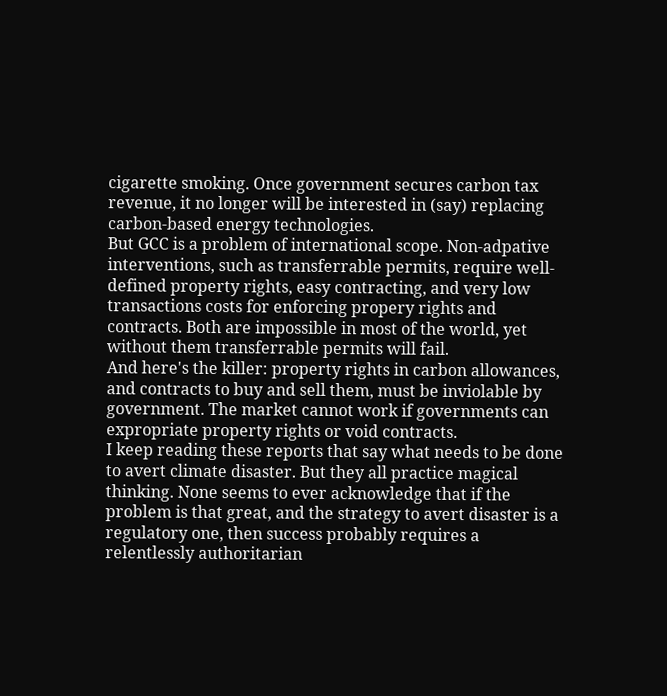cigarette smoking. Once government secures carbon tax revenue, it no longer will be interested in (say) replacing carbon-based energy technologies.
But GCC is a problem of international scope. Non-adpative interventions, such as transferrable permits, require well-defined property rights, easy contracting, and very low transactions costs for enforcing propery rights and contracts. Both are impossible in most of the world, yet without them transferrable permits will fail.
And here's the killer: property rights in carbon allowances, and contracts to buy and sell them, must be inviolable by government. The market cannot work if governments can expropriate property rights or void contracts.
I keep reading these reports that say what needs to be done to avert climate disaster. But they all practice magical thinking. None seems to ever acknowledge that if the problem is that great, and the strategy to avert disaster is a regulatory one, then success probably requires a relentlessly authoritarian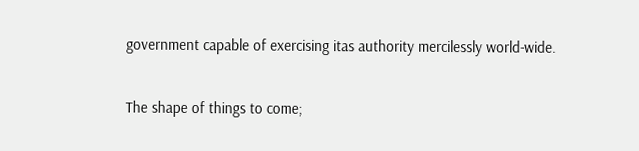government capable of exercising itas authority mercilessly world-wide.

The shape of things to come;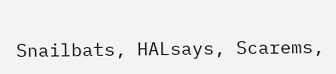Snailbats, HALsays, Scarems,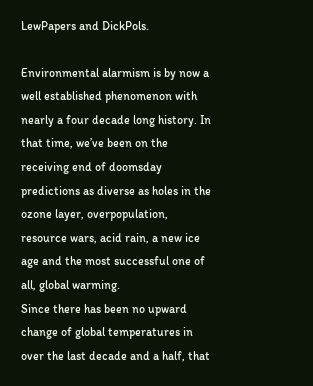LewPapers and DickPols.

Environmental alarmism is by now a well established phenomenon with nearly a four decade long history. In that time, we’ve been on the receiving end of doomsday predictions as diverse as holes in the ozone layer, overpopulation, resource wars, acid rain, a new ice age and the most successful one of all, global warming.
Since there has been no upward change of global temperatures in over the last decade and a half, that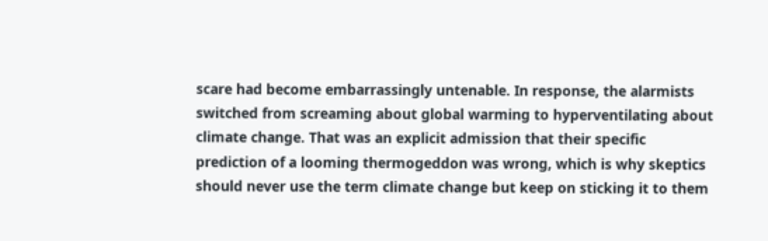scare had become embarrassingly untenable. In response, the alarmists switched from screaming about global warming to hyperventilating about climate change. That was an explicit admission that their specific prediction of a looming thermogeddon was wrong, which is why skeptics should never use the term climate change but keep on sticking it to them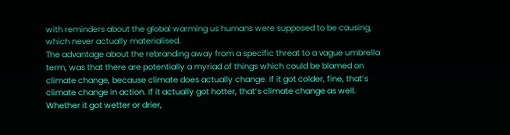with reminders about the global warming us humans were supposed to be causing, which never actually materialised.
The advantage about the rebranding away from a specific threat to a vague umbrella term, was that there are potentially a myriad of things which could be blamed on climate change, because climate does actually change. If it got colder, fine, that’s climate change in action. If it actually got hotter, that’s climate change as well. Whether it got wetter or drier,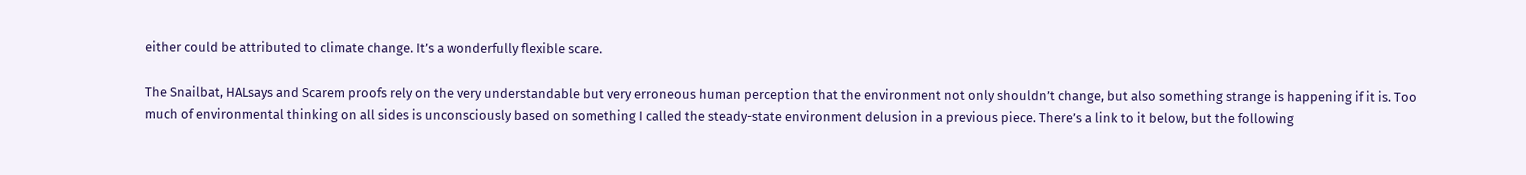either could be attributed to climate change. It’s a wonderfully flexible scare.

The Snailbat, HALsays and Scarem proofs rely on the very understandable but very erroneous human perception that the environment not only shouldn’t change, but also something strange is happening if it is. Too much of environmental thinking on all sides is unconsciously based on something I called the steady-state environment delusion in a previous piece. There’s a link to it below, but the following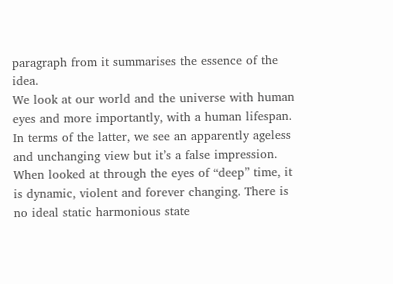paragraph from it summarises the essence of the idea.
We look at our world and the universe with human eyes and more importantly, with a human lifespan. In terms of the latter, we see an apparently ageless and unchanging view but it’s a false impression. When looked at through the eyes of “deep” time, it is dynamic, violent and forever changing. There is no ideal static harmonious state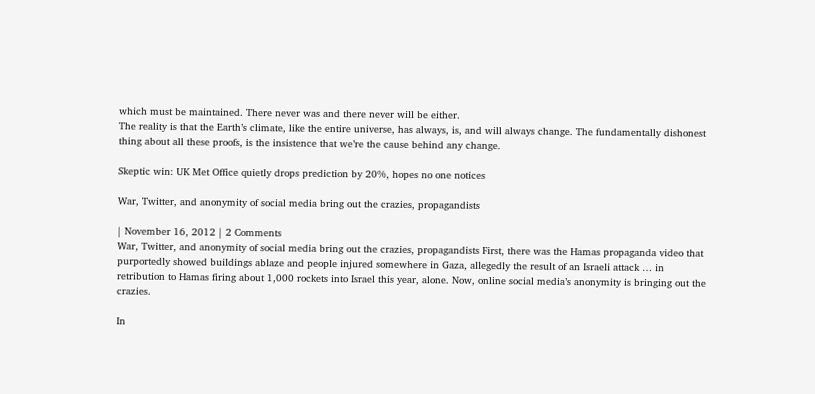which must be maintained. There never was and there never will be either.
The reality is that the Earth’s climate, like the entire universe, has always, is, and will always change. The fundamentally dishonest thing about all these proofs, is the insistence that we’re the cause behind any change.

Skeptic win: UK Met Office quietly drops prediction by 20%, hopes no one notices

War, Twitter, and anonymity of social media bring out the crazies, propagandists

| November 16, 2012 | 2 Comments
War, Twitter, and anonymity of social media bring out the crazies, propagandists First, there was the Hamas propaganda video that purportedly showed buildings ablaze and people injured somewhere in Gaza, allegedly the result of an Israeli attack … in retribution to Hamas firing about 1,000 rockets into Israel this year, alone. Now, online social media’s anonymity is bringing out the crazies.

In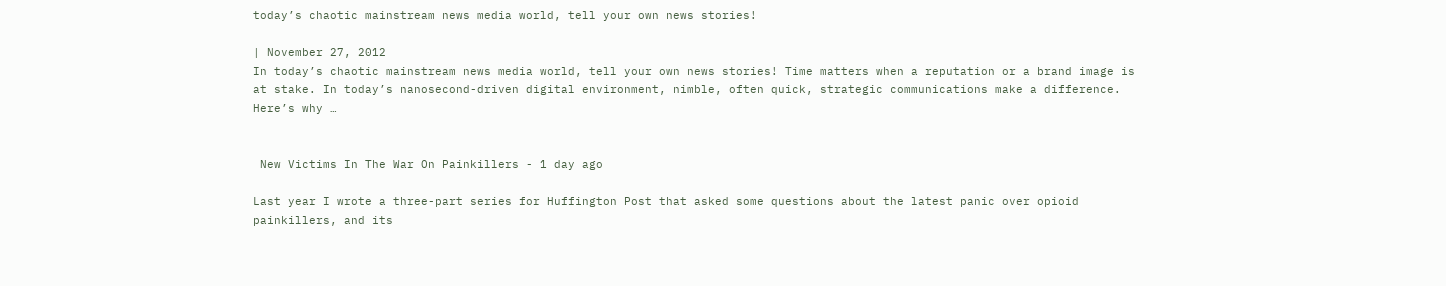today’s chaotic mainstream news media world, tell your own news stories!

| November 27, 2012
In today’s chaotic mainstream news media world, tell your own news stories! Time matters when a reputation or a brand image is at stake. In today’s nanosecond-driven digital environment, nimble, often quick, strategic communications make a difference. Here’s why …


 New Victims In The War On Painkillers - 1 day ago

Last year I wrote a three-part series for Huffington Post that asked some questions about the latest panic over opioid painkillers, and its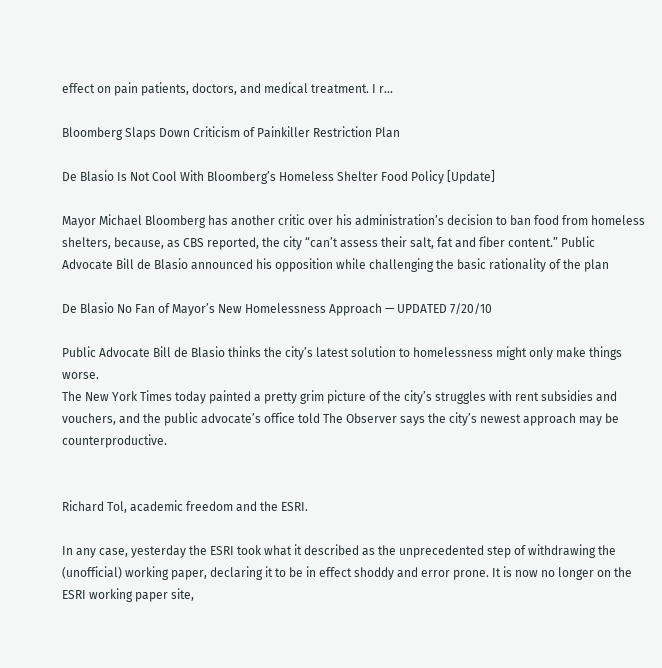effect on pain patients, doctors, and medical treatment. I r...

Bloomberg Slaps Down Criticism of Painkiller Restriction Plan

De Blasio Is Not Cool With Bloomberg’s Homeless Shelter Food Policy [Update]

Mayor Michael Bloomberg has another critic over his administration’s decision to ban food from homeless shelters, because, as CBS reported, the city “can’t assess their salt, fat and fiber content.” Public Advocate Bill de Blasio announced his opposition while challenging the basic rationality of the plan

De Blasio No Fan of Mayor’s New Homelessness Approach — UPDATED 7/20/10

Public Advocate Bill de Blasio thinks the city’s latest solution to homelessness might only make things worse.
The New York Times today painted a pretty grim picture of the city’s struggles with rent subsidies and vouchers, and the public advocate’s office told The Observer says the city’s newest approach may be counterproductive.


Richard Tol, academic freedom and the ESRI.

In any case, yesterday the ESRI took what it described as the unprecedented step of withdrawing the (unofficial) working paper, declaring it to be in effect shoddy and error prone. It is now no longer on the ESRI working paper site,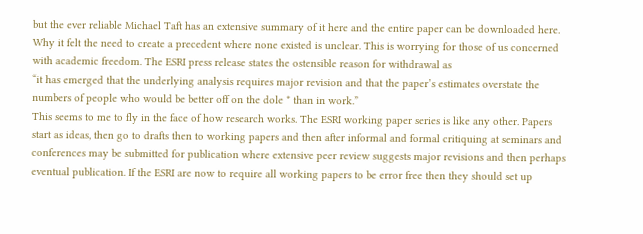but the ever reliable Michael Taft has an extensive summary of it here and the entire paper can be downloaded here. Why it felt the need to create a precedent where none existed is unclear. This is worrying for those of us concerned with academic freedom. The ESRI press release states the ostensible reason for withdrawal as
“it has emerged that the underlying analysis requires major revision and that the paper’s estimates overstate the numbers of people who would be better off on the dole * than in work.”
This seems to me to fly in the face of how research works. The ESRI working paper series is like any other. Papers start as ideas, then go to drafts then to working papers and then after informal and formal critiquing at seminars and conferences may be submitted for publication where extensive peer review suggests major revisions and then perhaps eventual publication. If the ESRI are now to require all working papers to be error free then they should set up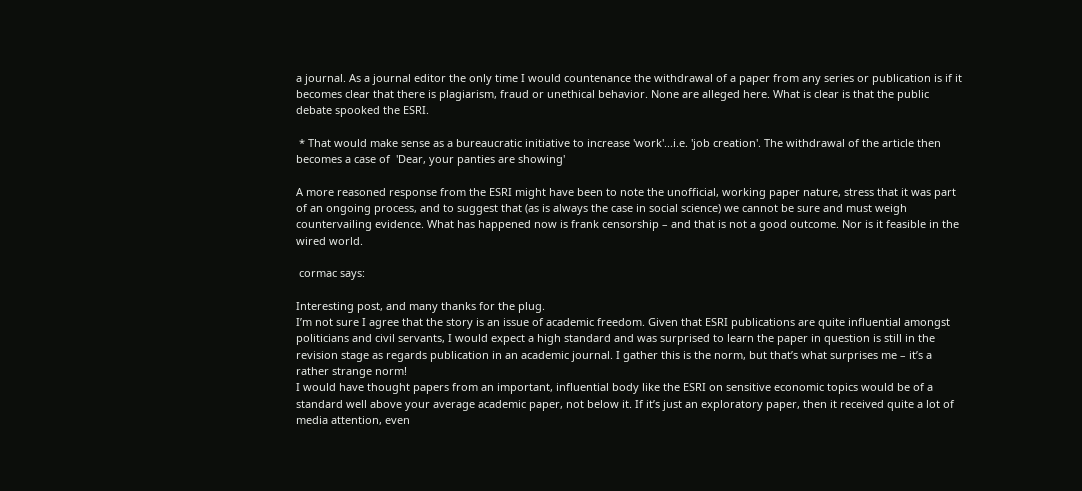a journal. As a journal editor the only time I would countenance the withdrawal of a paper from any series or publication is if it becomes clear that there is plagiarism, fraud or unethical behavior. None are alleged here. What is clear is that the public debate spooked the ESRI.

 * That would make sense as a bureaucratic initiative to increase 'work'...i.e. 'job creation'. The withdrawal of the article then becomes a case of  'Dear, your panties are showing'

A more reasoned response from the ESRI might have been to note the unofficial, working paper nature, stress that it was part of an ongoing process, and to suggest that (as is always the case in social science) we cannot be sure and must weigh countervailing evidence. What has happened now is frank censorship – and that is not a good outcome. Nor is it feasible in the wired world.

 cormac says:

Interesting post, and many thanks for the plug.
I’m not sure I agree that the story is an issue of academic freedom. Given that ESRI publications are quite influential amongst politicians and civil servants, I would expect a high standard and was surprised to learn the paper in question is still in the revision stage as regards publication in an academic journal. I gather this is the norm, but that’s what surprises me – it’s a rather strange norm!
I would have thought papers from an important, influential body like the ESRI on sensitive economic topics would be of a standard well above your average academic paper, not below it. If it’s just an exploratory paper, then it received quite a lot of media attention, even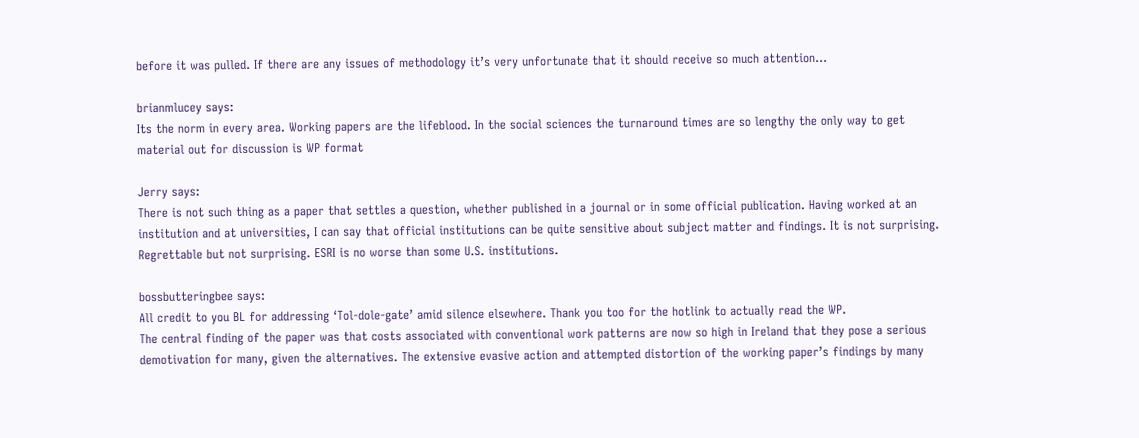before it was pulled. If there are any issues of methodology it’s very unfortunate that it should receive so much attention…

brianmlucey says:
Its the norm in every area. Working papers are the lifeblood. In the social sciences the turnaround times are so lengthy the only way to get material out for discussion is WP format

Jerry says:
There is not such thing as a paper that settles a question, whether published in a journal or in some official publication. Having worked at an institution and at universities, I can say that official institutions can be quite sensitive about subject matter and findings. It is not surprising. Regrettable but not surprising. ESRI is no worse than some U.S. institutions.

bossbutteringbee says:
All credit to you BL for addressing ‘Tol-dole-gate’ amid silence elsewhere. Thank you too for the hotlink to actually read the WP.
The central finding of the paper was that costs associated with conventional work patterns are now so high in Ireland that they pose a serious demotivation for many, given the alternatives. The extensive evasive action and attempted distortion of the working paper’s findings by many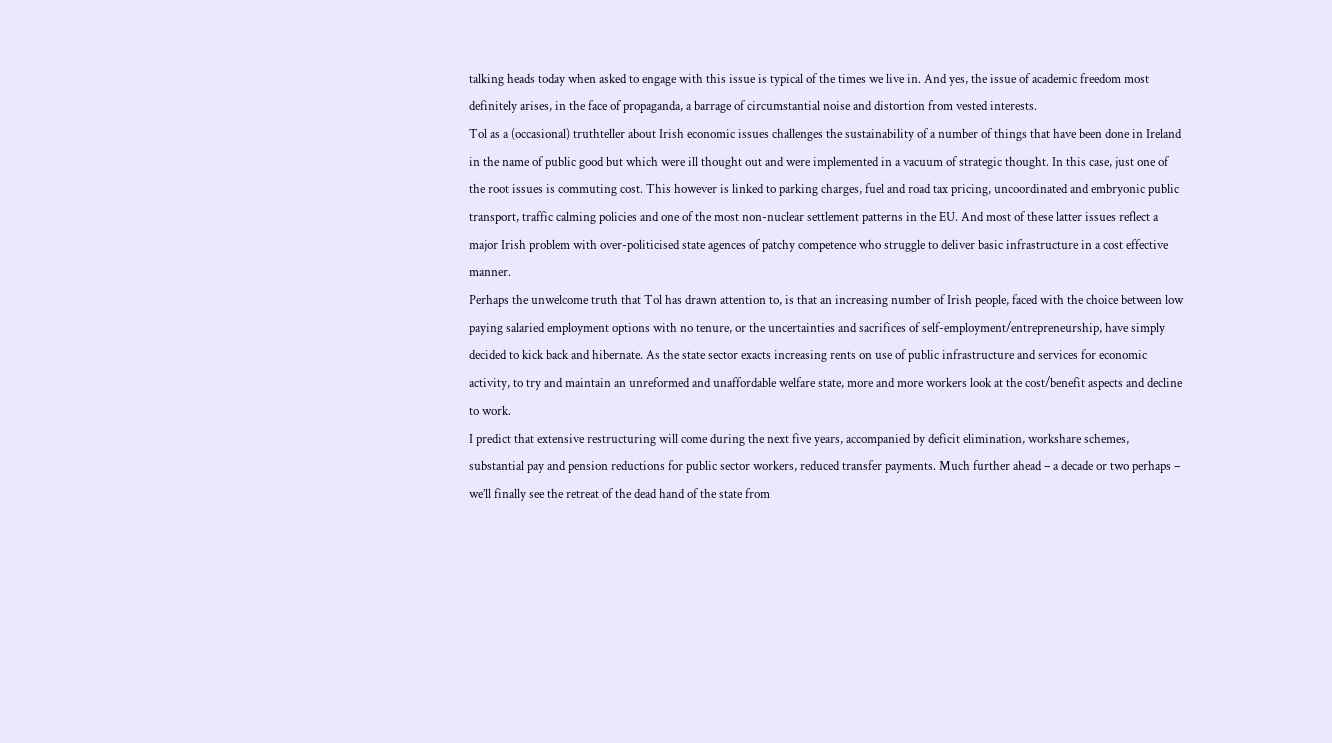talking heads today when asked to engage with this issue is typical of the times we live in. And yes, the issue of academic freedom most definitely arises, in the face of propaganda, a barrage of circumstantial noise and distortion from vested interests.
Tol as a (occasional) truthteller about Irish economic issues challenges the sustainability of a number of things that have been done in Ireland in the name of public good but which were ill thought out and were implemented in a vacuum of strategic thought. In this case, just one of the root issues is commuting cost. This however is linked to parking charges, fuel and road tax pricing, uncoordinated and embryonic public transport, traffic calming policies and one of the most non-nuclear settlement patterns in the EU. And most of these latter issues reflect a major Irish problem with over-politicised state agences of patchy competence who struggle to deliver basic infrastructure in a cost effective manner.
Perhaps the unwelcome truth that Tol has drawn attention to, is that an increasing number of Irish people, faced with the choice between low paying salaried employment options with no tenure, or the uncertainties and sacrifices of self-employment/entrepreneurship, have simply decided to kick back and hibernate. As the state sector exacts increasing rents on use of public infrastructure and services for economic activity, to try and maintain an unreformed and unaffordable welfare state, more and more workers look at the cost/benefit aspects and decline to work.
I predict that extensive restructuring will come during the next five years, accompanied by deficit elimination, workshare schemes, substantial pay and pension reductions for public sector workers, reduced transfer payments. Much further ahead – a decade or two perhaps – we’ll finally see the retreat of the dead hand of the state from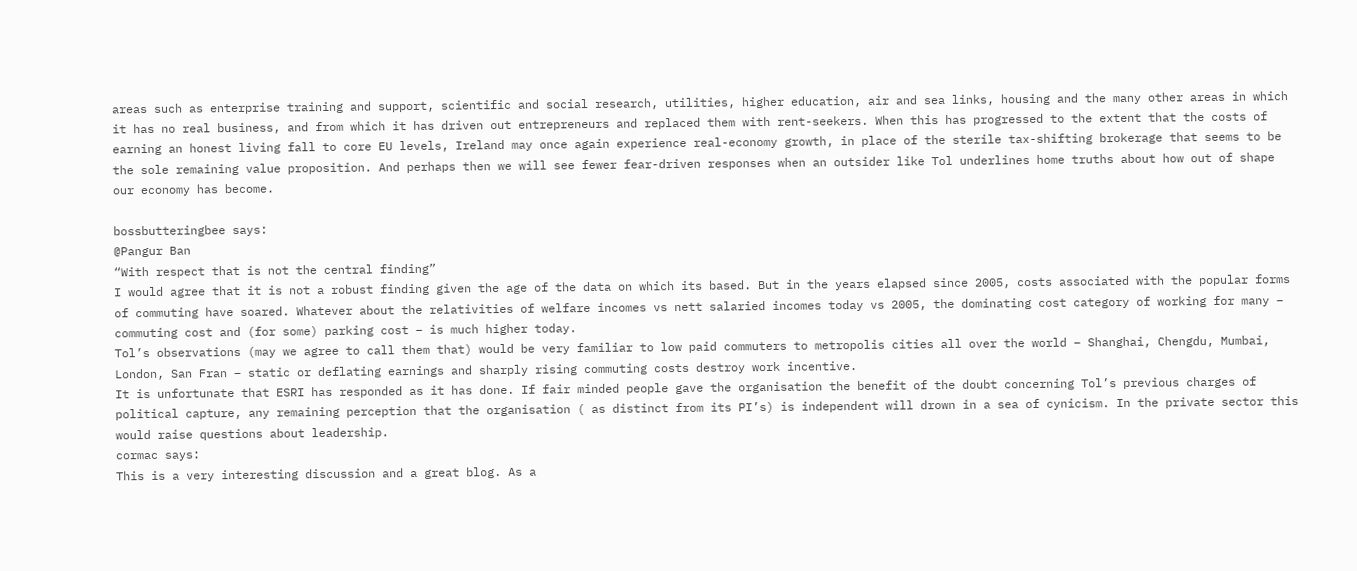areas such as enterprise training and support, scientific and social research, utilities, higher education, air and sea links, housing and the many other areas in which it has no real business, and from which it has driven out entrepreneurs and replaced them with rent-seekers. When this has progressed to the extent that the costs of earning an honest living fall to core EU levels, Ireland may once again experience real-economy growth, in place of the sterile tax-shifting brokerage that seems to be the sole remaining value proposition. And perhaps then we will see fewer fear-driven responses when an outsider like Tol underlines home truths about how out of shape our economy has become.

bossbutteringbee says:
@Pangur Ban
“With respect that is not the central finding”
I would agree that it is not a robust finding given the age of the data on which its based. But in the years elapsed since 2005, costs associated with the popular forms of commuting have soared. Whatever about the relativities of welfare incomes vs nett salaried incomes today vs 2005, the dominating cost category of working for many – commuting cost and (for some) parking cost – is much higher today.
Tol’s observations (may we agree to call them that) would be very familiar to low paid commuters to metropolis cities all over the world – Shanghai, Chengdu, Mumbai, London, San Fran – static or deflating earnings and sharply rising commuting costs destroy work incentive.
It is unfortunate that ESRI has responded as it has done. If fair minded people gave the organisation the benefit of the doubt concerning Tol’s previous charges of political capture, any remaining perception that the organisation ( as distinct from its PI’s) is independent will drown in a sea of cynicism. In the private sector this would raise questions about leadership.
cormac says:
This is a very interesting discussion and a great blog. As a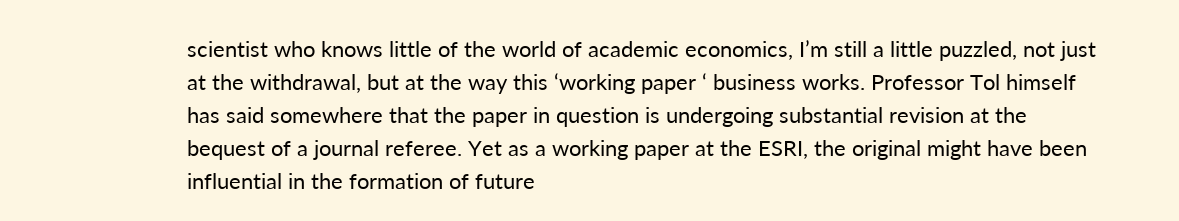scientist who knows little of the world of academic economics, I’m still a little puzzled, not just at the withdrawal, but at the way this ‘working paper ‘ business works. Professor Tol himself has said somewhere that the paper in question is undergoing substantial revision at the bequest of a journal referee. Yet as a working paper at the ESRI, the original might have been influential in the formation of future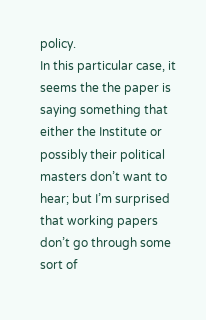policy.
In this particular case, it seems the the paper is saying something that either the Institute or possibly their political masters don’t want to hear; but I’m surprised that working papers don’t go through some sort of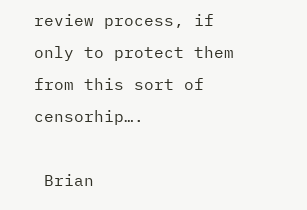review process, if only to protect them from this sort of censorhip….

 Brian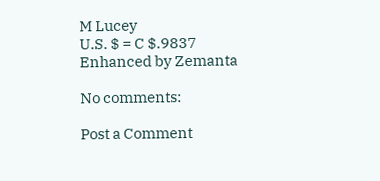M Lucey
U.S. $ = C $.9837
Enhanced by Zemanta

No comments:

Post a Comment